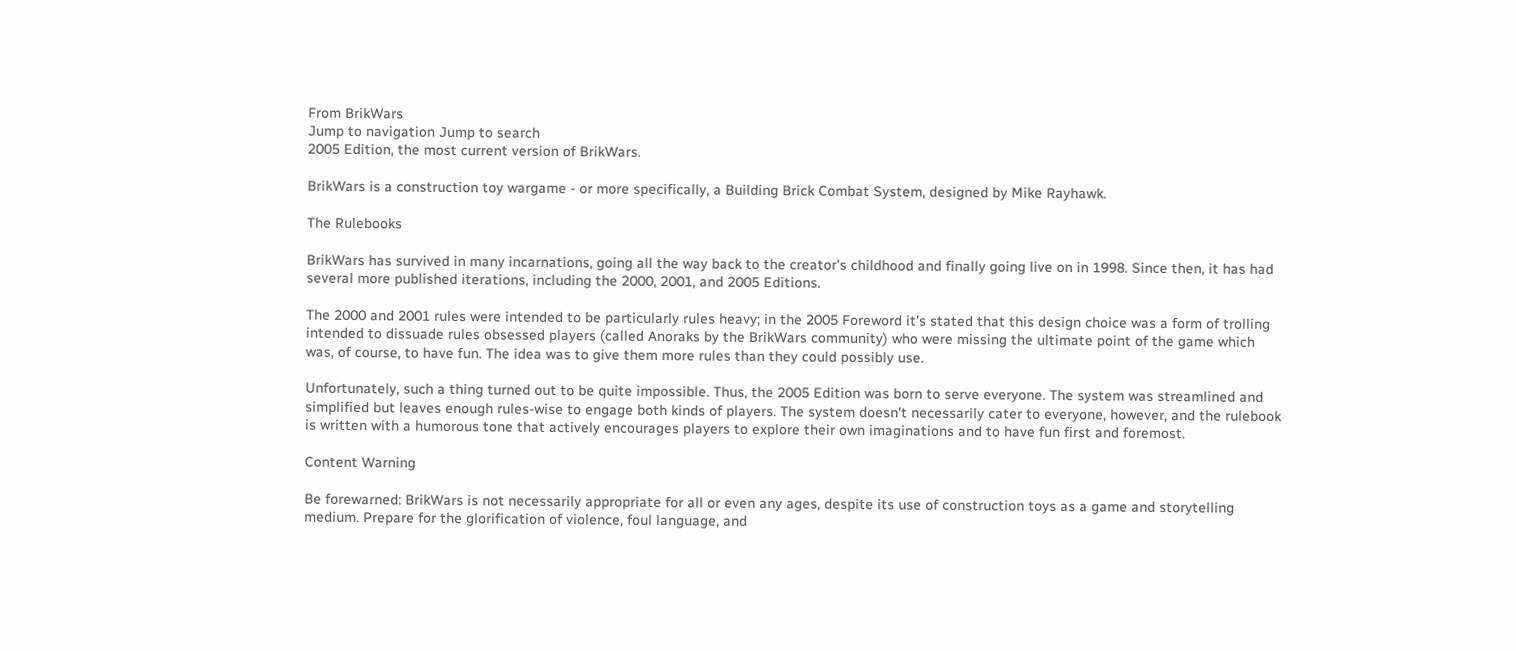From BrikWars
Jump to navigation Jump to search
2005 Edition, the most current version of BrikWars.

BrikWars is a construction toy wargame - or more specifically, a Building Brick Combat System, designed by Mike Rayhawk.

The Rulebooks

BrikWars has survived in many incarnations, going all the way back to the creator's childhood and finally going live on in 1998. Since then, it has had several more published iterations, including the 2000, 2001, and 2005 Editions.

The 2000 and 2001 rules were intended to be particularly rules heavy; in the 2005 Foreword it's stated that this design choice was a form of trolling intended to dissuade rules obsessed players (called Anoraks by the BrikWars community) who were missing the ultimate point of the game which was, of course, to have fun. The idea was to give them more rules than they could possibly use.

Unfortunately, such a thing turned out to be quite impossible. Thus, the 2005 Edition was born to serve everyone. The system was streamlined and simplified but leaves enough rules-wise to engage both kinds of players. The system doesn't necessarily cater to everyone, however, and the rulebook is written with a humorous tone that actively encourages players to explore their own imaginations and to have fun first and foremost.

Content Warning

Be forewarned: BrikWars is not necessarily appropriate for all or even any ages, despite its use of construction toys as a game and storytelling medium. Prepare for the glorification of violence, foul language, and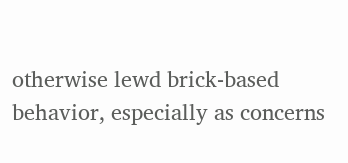otherwise lewd brick-based behavior, especially as concerns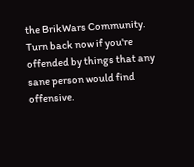the BrikWars Community. Turn back now if you're offended by things that any sane person would find offensive.